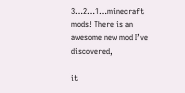3…2…1…minecraft mods! There is an awesome new mod I’ve discovered,

it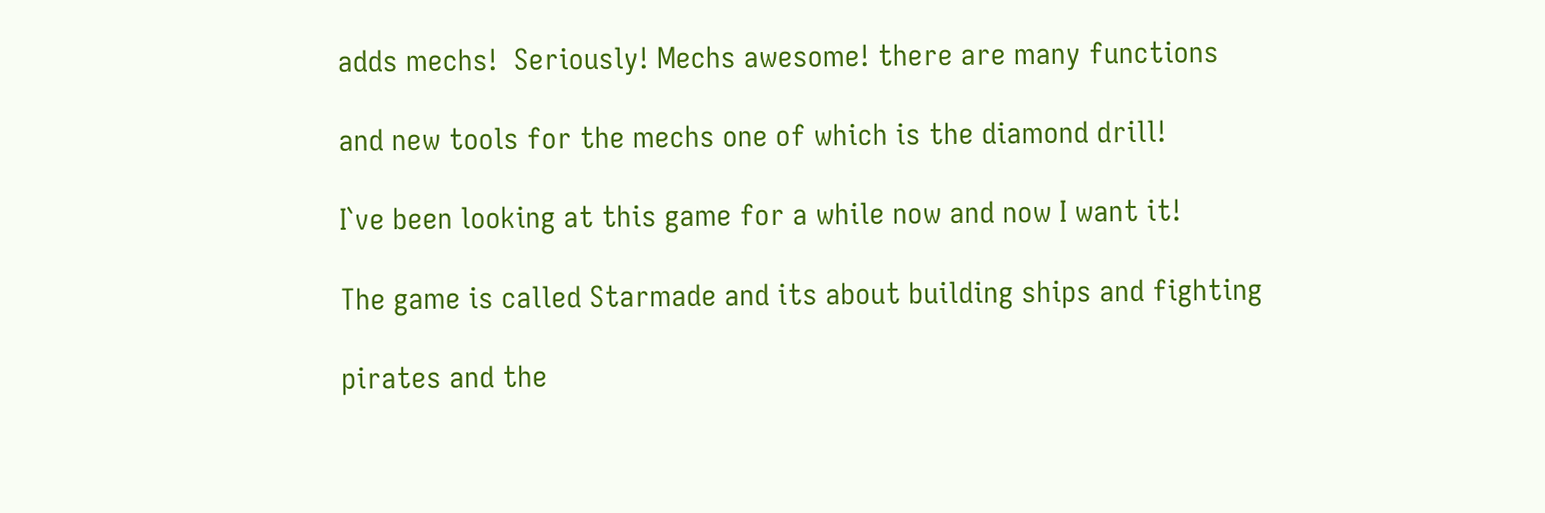adds mechs!  Seriously! Mechs awesome! there are many functions

and new tools for the mechs one of which is the diamond drill!

I`ve been looking at this game for a while now and now I want it!

The game is called Starmade and its about building ships and fighting

pirates and the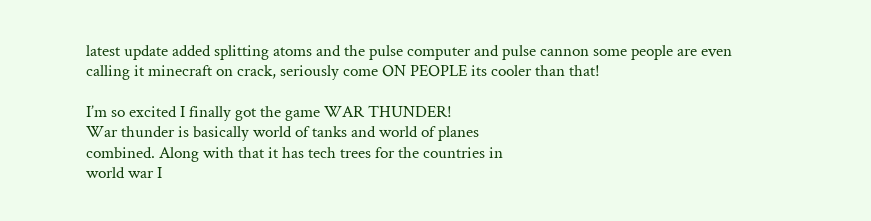latest update added splitting atoms and the pulse computer and pulse cannon some people are even calling it minecraft on crack, seriously come ON PEOPLE its cooler than that!

I’m so excited I finally got the game WAR THUNDER!
War thunder is basically world of tanks and world of planes
combined. Along with that it has tech trees for the countries in
world war I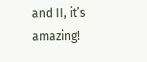and II, it’s amazing!